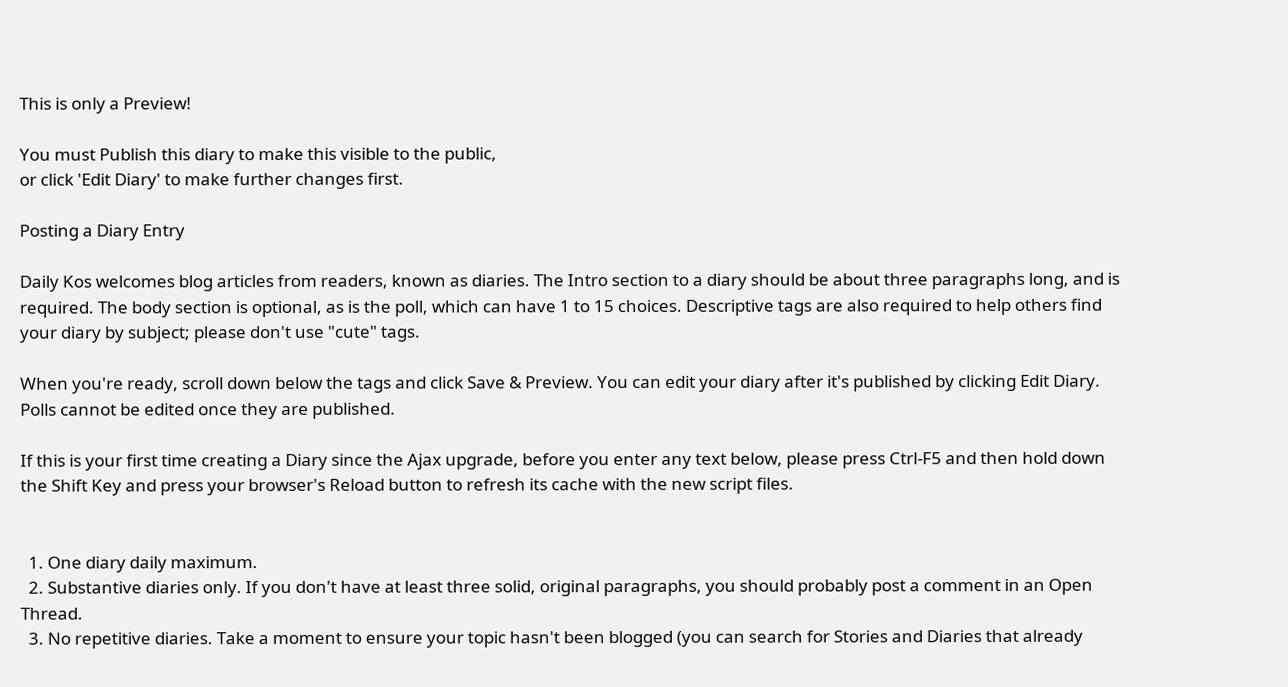This is only a Preview!

You must Publish this diary to make this visible to the public,
or click 'Edit Diary' to make further changes first.

Posting a Diary Entry

Daily Kos welcomes blog articles from readers, known as diaries. The Intro section to a diary should be about three paragraphs long, and is required. The body section is optional, as is the poll, which can have 1 to 15 choices. Descriptive tags are also required to help others find your diary by subject; please don't use "cute" tags.

When you're ready, scroll down below the tags and click Save & Preview. You can edit your diary after it's published by clicking Edit Diary. Polls cannot be edited once they are published.

If this is your first time creating a Diary since the Ajax upgrade, before you enter any text below, please press Ctrl-F5 and then hold down the Shift Key and press your browser's Reload button to refresh its cache with the new script files.


  1. One diary daily maximum.
  2. Substantive diaries only. If you don't have at least three solid, original paragraphs, you should probably post a comment in an Open Thread.
  3. No repetitive diaries. Take a moment to ensure your topic hasn't been blogged (you can search for Stories and Diaries that already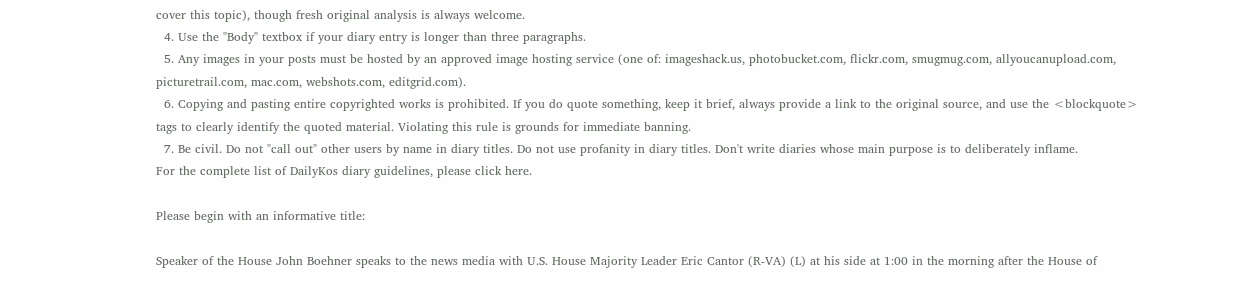cover this topic), though fresh original analysis is always welcome.
  4. Use the "Body" textbox if your diary entry is longer than three paragraphs.
  5. Any images in your posts must be hosted by an approved image hosting service (one of: imageshack.us, photobucket.com, flickr.com, smugmug.com, allyoucanupload.com, picturetrail.com, mac.com, webshots.com, editgrid.com).
  6. Copying and pasting entire copyrighted works is prohibited. If you do quote something, keep it brief, always provide a link to the original source, and use the <blockquote> tags to clearly identify the quoted material. Violating this rule is grounds for immediate banning.
  7. Be civil. Do not "call out" other users by name in diary titles. Do not use profanity in diary titles. Don't write diaries whose main purpose is to deliberately inflame.
For the complete list of DailyKos diary guidelines, please click here.

Please begin with an informative title:

Speaker of the House John Boehner speaks to the news media with U.S. House Majority Leader Eric Cantor (R-VA) (L) at his side at 1:00 in the morning after the House of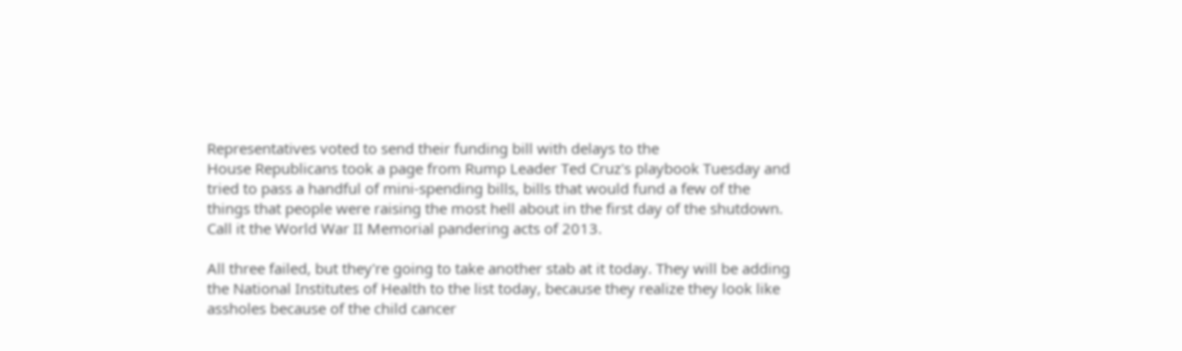Representatives voted to send their funding bill with delays to the
House Republicans took a page from Rump Leader Ted Cruz's playbook Tuesday and tried to pass a handful of mini-spending bills, bills that would fund a few of the things that people were raising the most hell about in the first day of the shutdown. Call it the World War II Memorial pandering acts of 2013.

All three failed, but they're going to take another stab at it today. They will be adding the National Institutes of Health to the list today, because they realize they look like assholes because of the child cancer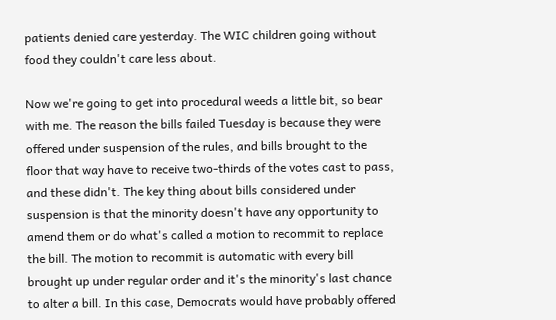patients denied care yesterday. The WIC children going without food they couldn't care less about.

Now we're going to get into procedural weeds a little bit, so bear with me. The reason the bills failed Tuesday is because they were offered under suspension of the rules, and bills brought to the floor that way have to receive two-thirds of the votes cast to pass, and these didn't. The key thing about bills considered under suspension is that the minority doesn't have any opportunity to amend them or do what's called a motion to recommit to replace the bill. The motion to recommit is automatic with every bill brought up under regular order and it's the minority's last chance to alter a bill. In this case, Democrats would have probably offered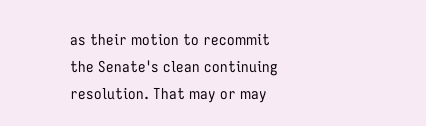as their motion to recommit the Senate's clean continuing resolution. That may or may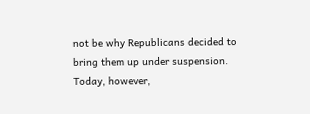not be why Republicans decided to bring them up under suspension. Today, however,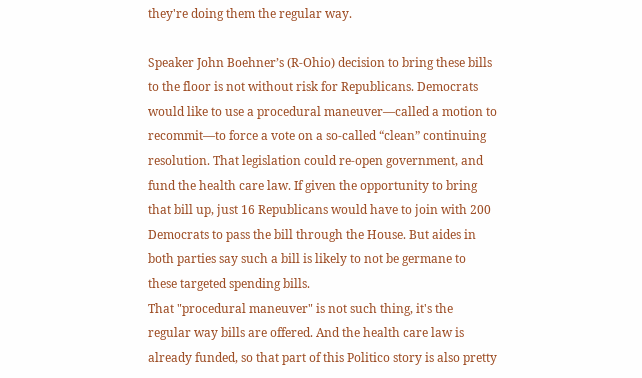they're doing them the regular way.

Speaker John Boehner’s (R-Ohio) decision to bring these bills to the floor is not without risk for Republicans. Democrats would like to use a procedural maneuver—called a motion to recommit—to force a vote on a so-called “clean” continuing resolution. That legislation could re-open government, and fund the health care law. If given the opportunity to bring that bill up, just 16 Republicans would have to join with 200 Democrats to pass the bill through the House. But aides in both parties say such a bill is likely to not be germane to these targeted spending bills.
That "procedural maneuver" is not such thing, it's the regular way bills are offered. And the health care law is already funded, so that part of this Politico story is also pretty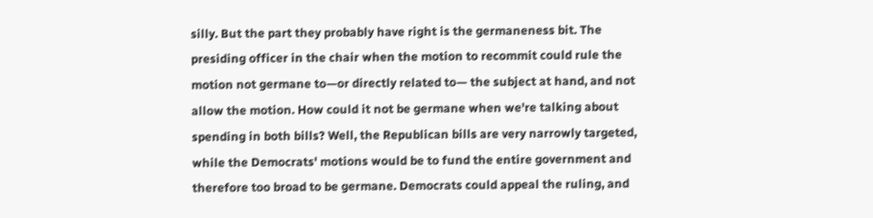silly. But the part they probably have right is the germaneness bit. The presiding officer in the chair when the motion to recommit could rule the motion not germane to—or directly related to— the subject at hand, and not allow the motion. How could it not be germane when we're talking about spending in both bills? Well, the Republican bills are very narrowly targeted, while the Democrats' motions would be to fund the entire government and therefore too broad to be germane. Democrats could appeal the ruling, and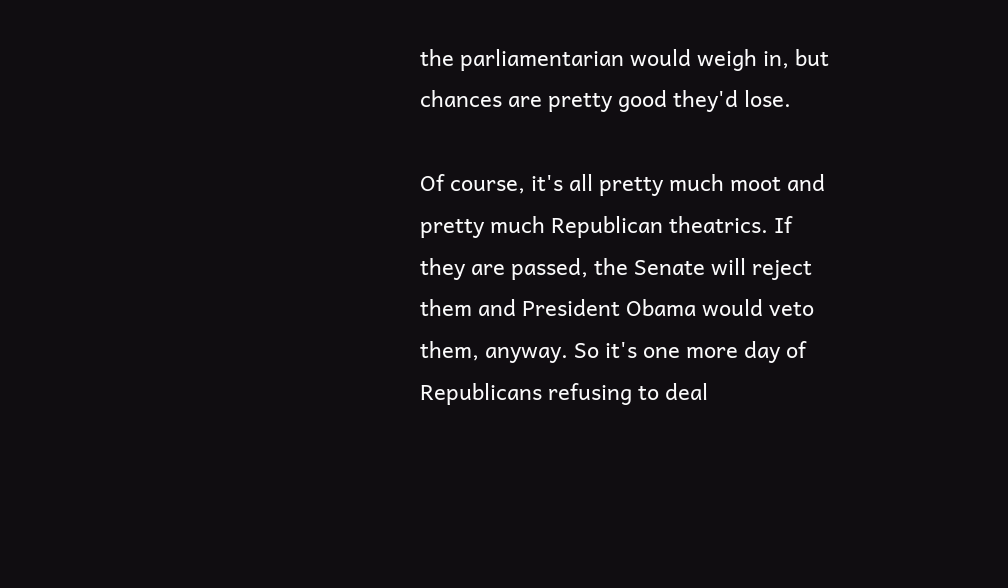the parliamentarian would weigh in, but chances are pretty good they'd lose.

Of course, it's all pretty much moot and pretty much Republican theatrics. If they are passed, the Senate will reject them and President Obama would veto them, anyway. So it's one more day of Republicans refusing to deal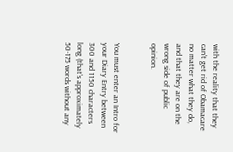with the reality that they can't get rid of Obamacare no matter what they do, and that they are on the wrong side of public opinion.


You must enter an Intro for your Diary Entry between 300 and 1150 characters long (that's approximately 50-175 words without any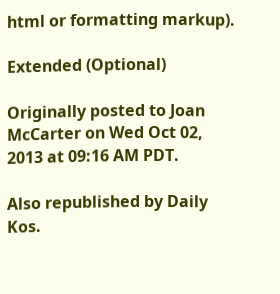html or formatting markup).

Extended (Optional)

Originally posted to Joan McCarter on Wed Oct 02, 2013 at 09:16 AM PDT.

Also republished by Daily Kos.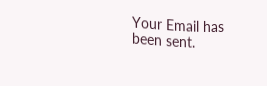Your Email has been sent.